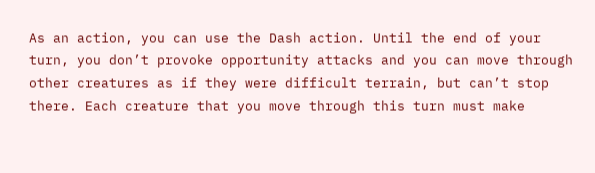As an action, you can use the Dash action. Until the end of your turn, you don’t provoke opportunity attacks and you can move through other creatures as if they were difficult terrain, but can’t stop there. Each creature that you move through this turn must make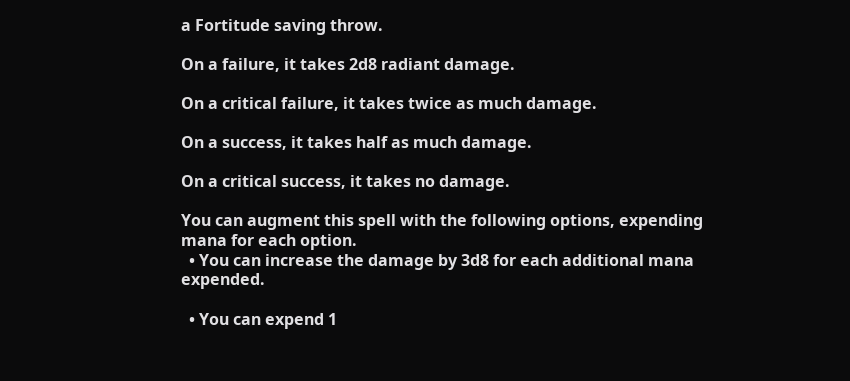a Fortitude saving throw.

On a failure, it takes 2d8 radiant damage.

On a critical failure, it takes twice as much damage.

On a success, it takes half as much damage.

On a critical success, it takes no damage.

You can augment this spell with the following options, expending mana for each option.
  • You can increase the damage by 3d8 for each additional mana expended.

  • You can expend 1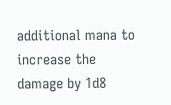additional mana to increase the damage by 1d8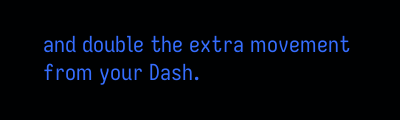and double the extra movement from your Dash.